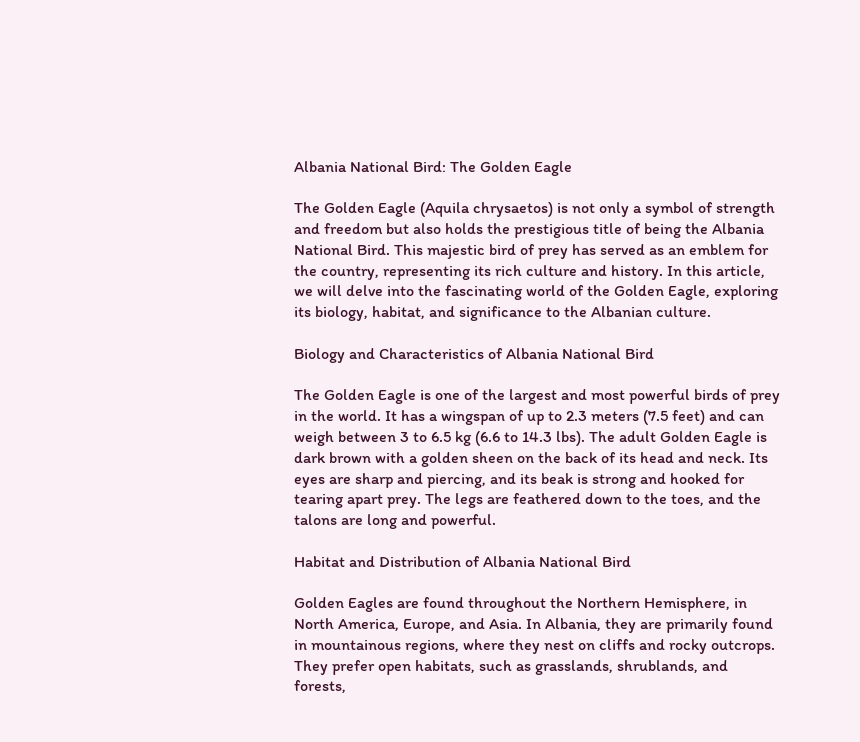Albania National Bird: The Golden Eagle

The Golden Eagle (Aquila chrysaetos) is not only a symbol of strength and freedom but also holds the prestigious title of being the Albania National Bird. This majestic bird of prey has served as an emblem for the country, representing its rich culture and history. In this article, we will delve into the fascinating world of the Golden Eagle, exploring its biology, habitat, and significance to the Albanian culture.

Biology and Characteristics of Albania National Bird

The Golden Eagle is one of the largest and most powerful birds of prey in the world. It has a wingspan of up to 2.3 meters (7.5 feet) and can weigh between 3 to 6.5 kg (6.6 to 14.3 lbs). The adult Golden Eagle is dark brown with a golden sheen on the back of its head and neck. Its eyes are sharp and piercing, and its beak is strong and hooked for tearing apart prey. The legs are feathered down to the toes, and the talons are long and powerful.

Habitat and Distribution of Albania National Bird

Golden Eagles are found throughout the Northern Hemisphere, in North America, Europe, and Asia. In Albania, they are primarily found in mountainous regions, where they nest on cliffs and rocky outcrops. They prefer open habitats, such as grasslands, shrublands, and forests,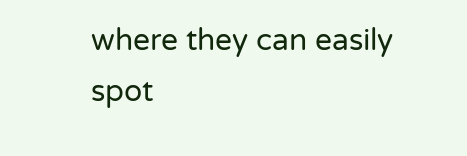where they can easily spot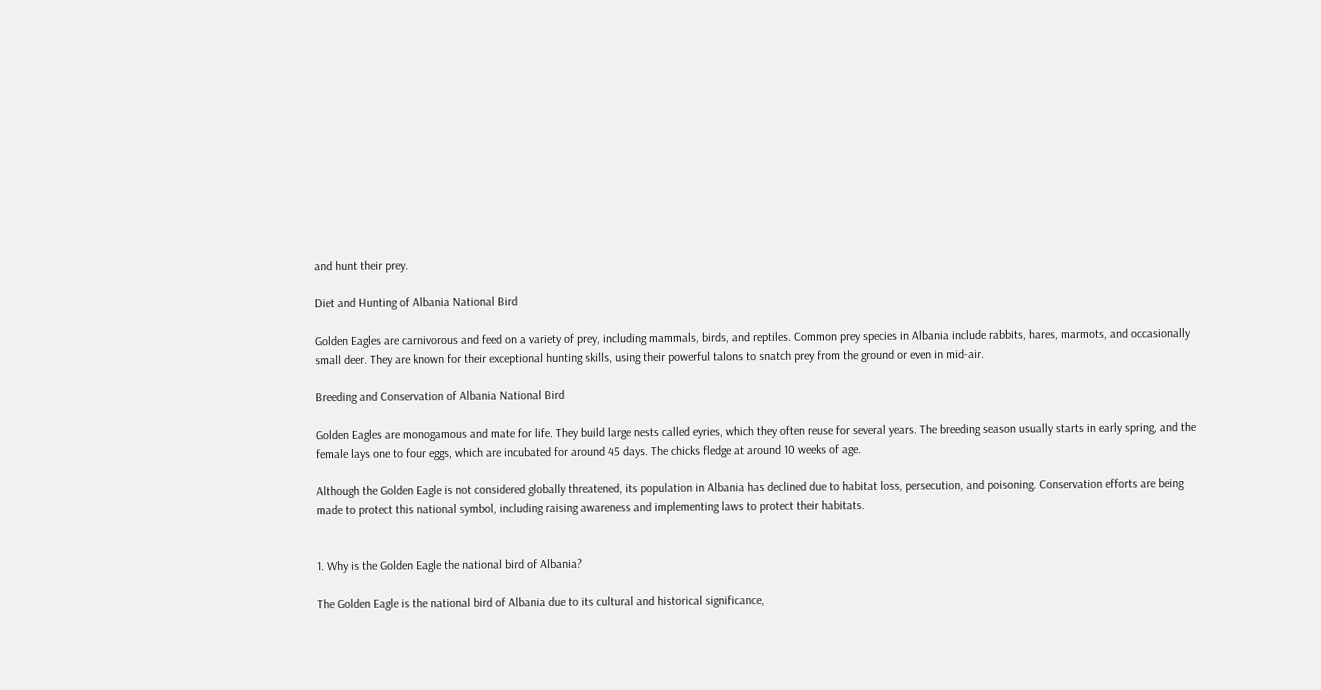and hunt their prey.

Diet and Hunting of Albania National Bird

Golden Eagles are carnivorous and feed on a variety of prey, including mammals, birds, and reptiles. Common prey species in Albania include rabbits, hares, marmots, and occasionally small deer. They are known for their exceptional hunting skills, using their powerful talons to snatch prey from the ground or even in mid-air.

Breeding and Conservation of Albania National Bird

Golden Eagles are monogamous and mate for life. They build large nests called eyries, which they often reuse for several years. The breeding season usually starts in early spring, and the female lays one to four eggs, which are incubated for around 45 days. The chicks fledge at around 10 weeks of age.

Although the Golden Eagle is not considered globally threatened, its population in Albania has declined due to habitat loss, persecution, and poisoning. Conservation efforts are being made to protect this national symbol, including raising awareness and implementing laws to protect their habitats.


1. Why is the Golden Eagle the national bird of Albania?

The Golden Eagle is the national bird of Albania due to its cultural and historical significance,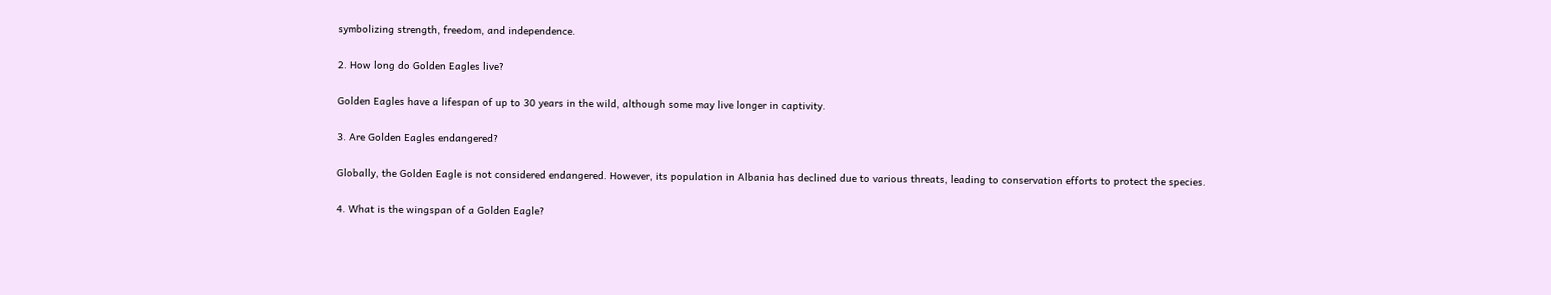symbolizing strength, freedom, and independence.

2. How long do Golden Eagles live?

Golden Eagles have a lifespan of up to 30 years in the wild, although some may live longer in captivity.

3. Are Golden Eagles endangered?

Globally, the Golden Eagle is not considered endangered. However, its population in Albania has declined due to various threats, leading to conservation efforts to protect the species.

4. What is the wingspan of a Golden Eagle?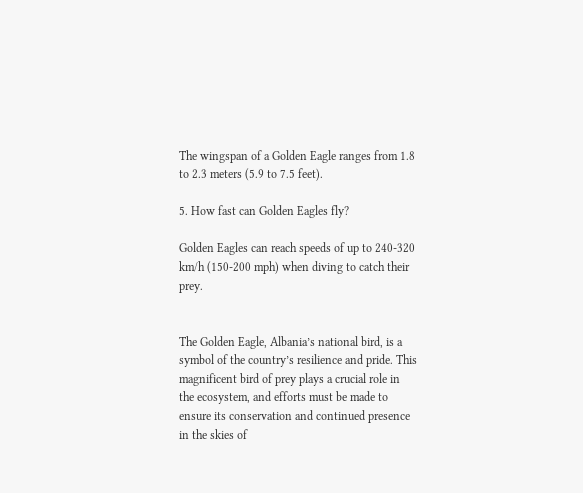The wingspan of a Golden Eagle ranges from 1.8 to 2.3 meters (5.9 to 7.5 feet).

5. How fast can Golden Eagles fly?

Golden Eagles can reach speeds of up to 240-320 km/h (150-200 mph) when diving to catch their prey.


The Golden Eagle, Albania’s national bird, is a symbol of the country’s resilience and pride. This magnificent bird of prey plays a crucial role in the ecosystem, and efforts must be made to ensure its conservation and continued presence in the skies of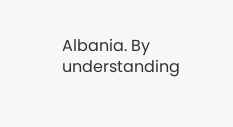Albania. By understanding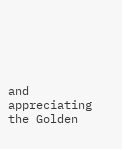and appreciating the Golden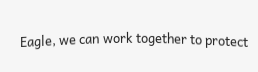Eagle, we can work together to protect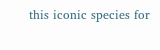this iconic species for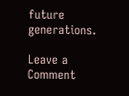future generations.

Leave a Comment